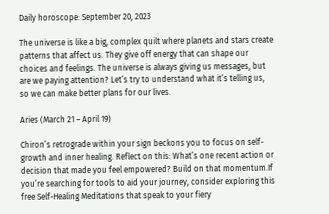Daily horoscope: September 20, 2023

The universe is like a big, complex quilt where planets and stars create patterns that affect us. They give off energy that can shape our choices and feelings. The universe is always giving us messages, but are we paying attention? Let’s try to understand what it’s telling us, so we can make better plans for our lives.

Aries (March 21 – April 19)

Chiron’s retrograde within your sign beckons you to focus on self-growth and inner healing. Reflect on this: What’s one recent action or decision that made you feel empowered? Build on that momentum.If you’re searching for tools to aid your journey, consider exploring this free Self-Healing Meditations that speak to your fiery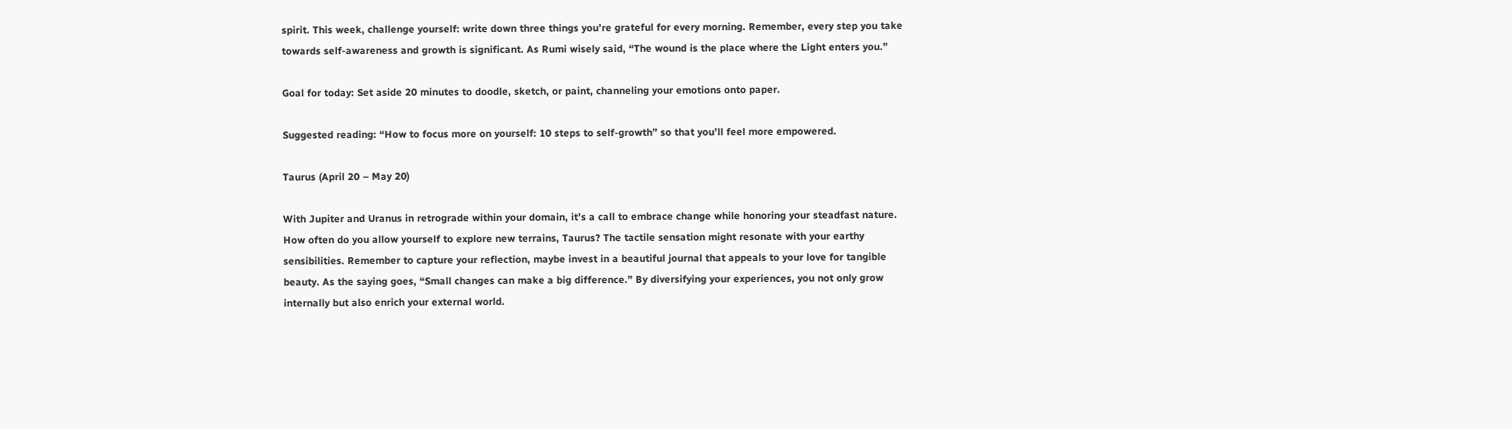spirit. This week, challenge yourself: write down three things you’re grateful for every morning. Remember, every step you take towards self-awareness and growth is significant. As Rumi wisely said, “The wound is the place where the Light enters you.”

Goal for today: Set aside 20 minutes to doodle, sketch, or paint, channeling your emotions onto paper.

Suggested reading: “How to focus more on yourself: 10 steps to self-growth” so that you’ll feel more empowered.

Taurus (April 20 – May 20)

With Jupiter and Uranus in retrograde within your domain, it’s a call to embrace change while honoring your steadfast nature. How often do you allow yourself to explore new terrains, Taurus? The tactile sensation might resonate with your earthy sensibilities. Remember to capture your reflection, maybe invest in a beautiful journal that appeals to your love for tangible beauty. As the saying goes, “Small changes can make a big difference.” By diversifying your experiences, you not only grow internally but also enrich your external world.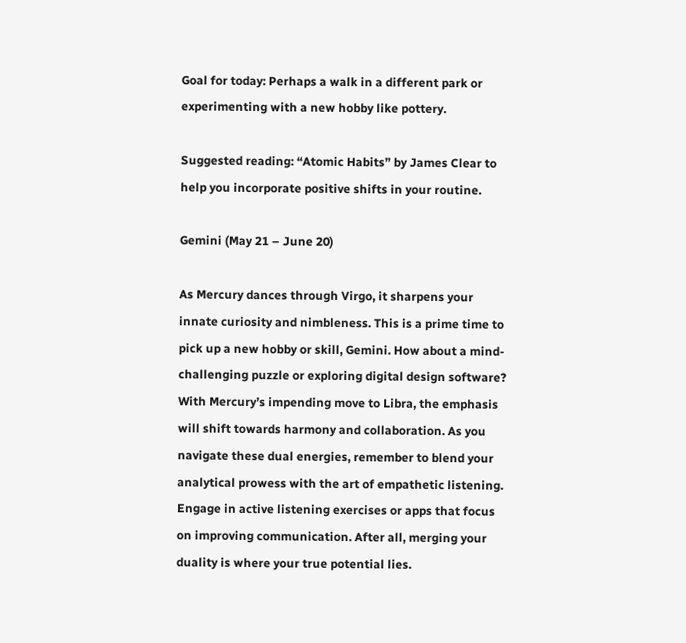Goal for today: Perhaps a walk in a different park or experimenting with a new hobby like pottery.

Suggested reading: “Atomic Habits” by James Clear to help you incorporate positive shifts in your routine.

Gemini (May 21 – June 20)

As Mercury dances through Virgo, it sharpens your innate curiosity and nimbleness. This is a prime time to pick up a new hobby or skill, Gemini. How about a mind-challenging puzzle or exploring digital design software? With Mercury’s impending move to Libra, the emphasis will shift towards harmony and collaboration. As you navigate these dual energies, remember to blend your analytical prowess with the art of empathetic listening. Engage in active listening exercises or apps that focus on improving communication. After all, merging your duality is where your true potential lies.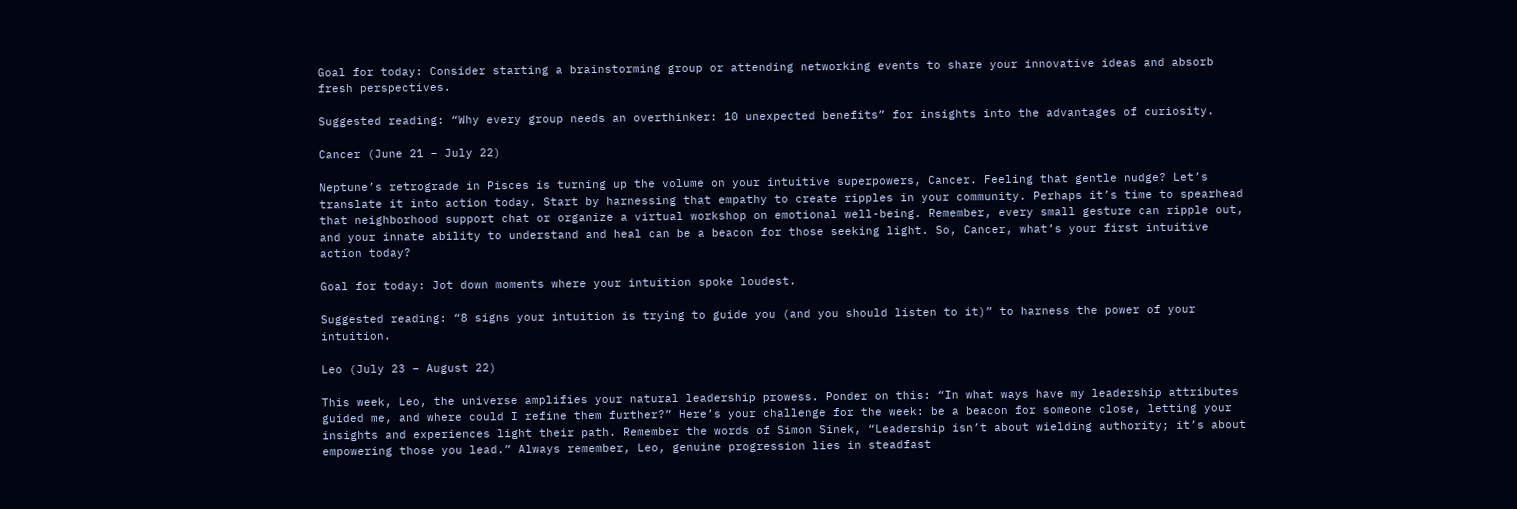Goal for today: Consider starting a brainstorming group or attending networking events to share your innovative ideas and absorb fresh perspectives.

Suggested reading: “Why every group needs an overthinker: 10 unexpected benefits” for insights into the advantages of curiosity.

Cancer (June 21 – July 22)

Neptune’s retrograde in Pisces is turning up the volume on your intuitive superpowers, Cancer. Feeling that gentle nudge? Let’s translate it into action today. Start by harnessing that empathy to create ripples in your community. Perhaps it’s time to spearhead that neighborhood support chat or organize a virtual workshop on emotional well-being. Remember, every small gesture can ripple out, and your innate ability to understand and heal can be a beacon for those seeking light. So, Cancer, what’s your first intuitive action today?

Goal for today: Jot down moments where your intuition spoke loudest.

Suggested reading: “8 signs your intuition is trying to guide you (and you should listen to it)” to harness the power of your intuition.

Leo (July 23 – August 22)

This week, Leo, the universe amplifies your natural leadership prowess. Ponder on this: “In what ways have my leadership attributes guided me, and where could I refine them further?” Here’s your challenge for the week: be a beacon for someone close, letting your insights and experiences light their path. Remember the words of Simon Sinek, “Leadership isn’t about wielding authority; it’s about empowering those you lead.” Always remember, Leo, genuine progression lies in steadfast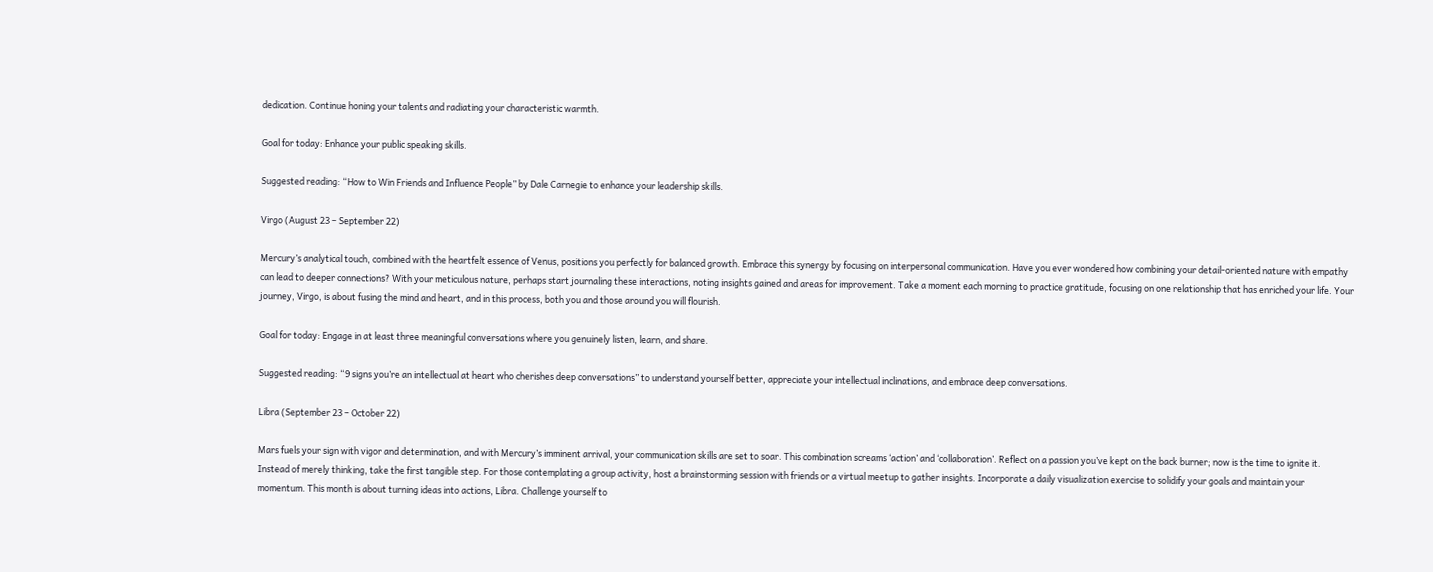dedication. Continue honing your talents and radiating your characteristic warmth.

Goal for today: Enhance your public speaking skills.

Suggested reading: “How to Win Friends and Influence People” by Dale Carnegie to enhance your leadership skills.

Virgo (August 23 – September 22)

Mercury’s analytical touch, combined with the heartfelt essence of Venus, positions you perfectly for balanced growth. Embrace this synergy by focusing on interpersonal communication. Have you ever wondered how combining your detail-oriented nature with empathy can lead to deeper connections? With your meticulous nature, perhaps start journaling these interactions, noting insights gained and areas for improvement. Take a moment each morning to practice gratitude, focusing on one relationship that has enriched your life. Your journey, Virgo, is about fusing the mind and heart, and in this process, both you and those around you will flourish.

Goal for today: Engage in at least three meaningful conversations where you genuinely listen, learn, and share.

Suggested reading: “9 signs you’re an intellectual at heart who cherishes deep conversations” to understand yourself better, appreciate your intellectual inclinations, and embrace deep conversations.

Libra (September 23 – October 22)

Mars fuels your sign with vigor and determination, and with Mercury’s imminent arrival, your communication skills are set to soar. This combination screams ‘action’ and ‘collaboration’. Reflect on a passion you’ve kept on the back burner; now is the time to ignite it. Instead of merely thinking, take the first tangible step. For those contemplating a group activity, host a brainstorming session with friends or a virtual meetup to gather insights. Incorporate a daily visualization exercise to solidify your goals and maintain your momentum. This month is about turning ideas into actions, Libra. Challenge yourself to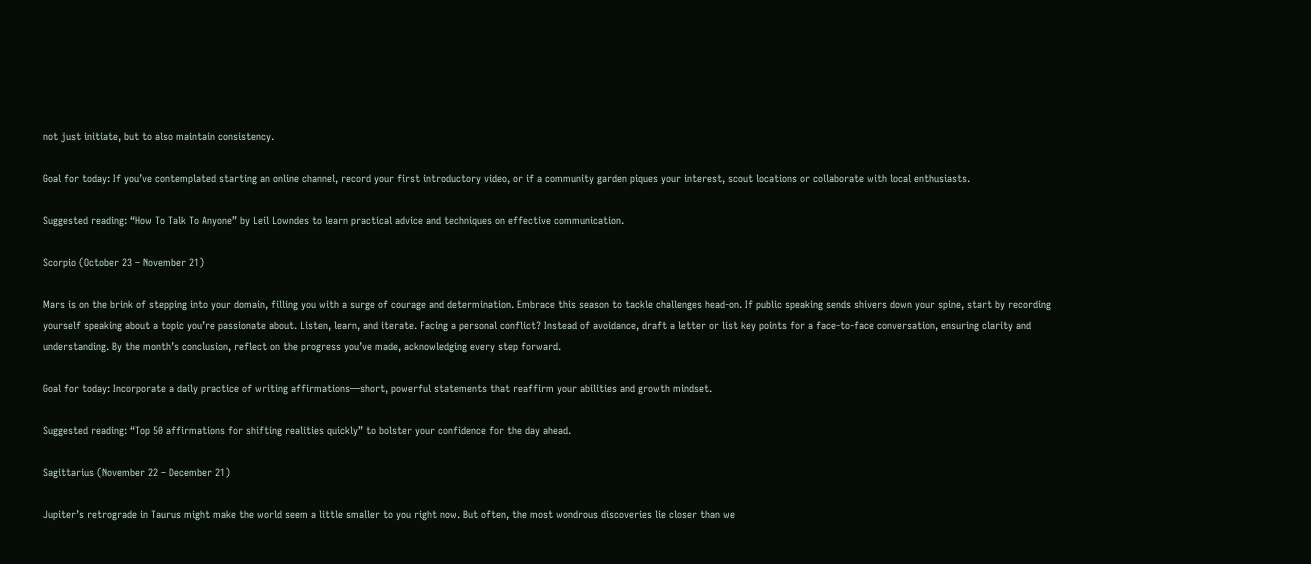not just initiate, but to also maintain consistency.

Goal for today: If you’ve contemplated starting an online channel, record your first introductory video, or if a community garden piques your interest, scout locations or collaborate with local enthusiasts.

Suggested reading: “How To Talk To Anyone” by Leil Lowndes to learn practical advice and techniques on effective communication.

Scorpio (October 23 – November 21)

Mars is on the brink of stepping into your domain, filling you with a surge of courage and determination. Embrace this season to tackle challenges head-on. If public speaking sends shivers down your spine, start by recording yourself speaking about a topic you’re passionate about. Listen, learn, and iterate. Facing a personal conflict? Instead of avoidance, draft a letter or list key points for a face-to-face conversation, ensuring clarity and understanding. By the month’s conclusion, reflect on the progress you’ve made, acknowledging every step forward.

Goal for today: Incorporate a daily practice of writing affirmations—short, powerful statements that reaffirm your abilities and growth mindset.

Suggested reading: “Top 50 affirmations for shifting realities quickly” to bolster your confidence for the day ahead.

Sagittarius (November 22 – December 21)

Jupiter’s retrograde in Taurus might make the world seem a little smaller to you right now. But often, the most wondrous discoveries lie closer than we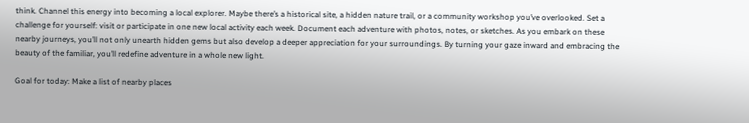think. Channel this energy into becoming a local explorer. Maybe there’s a historical site, a hidden nature trail, or a community workshop you’ve overlooked. Set a challenge for yourself: visit or participate in one new local activity each week. Document each adventure with photos, notes, or sketches. As you embark on these nearby journeys, you’ll not only unearth hidden gems but also develop a deeper appreciation for your surroundings. By turning your gaze inward and embracing the beauty of the familiar, you’ll redefine adventure in a whole new light.

Goal for today: Make a list of nearby places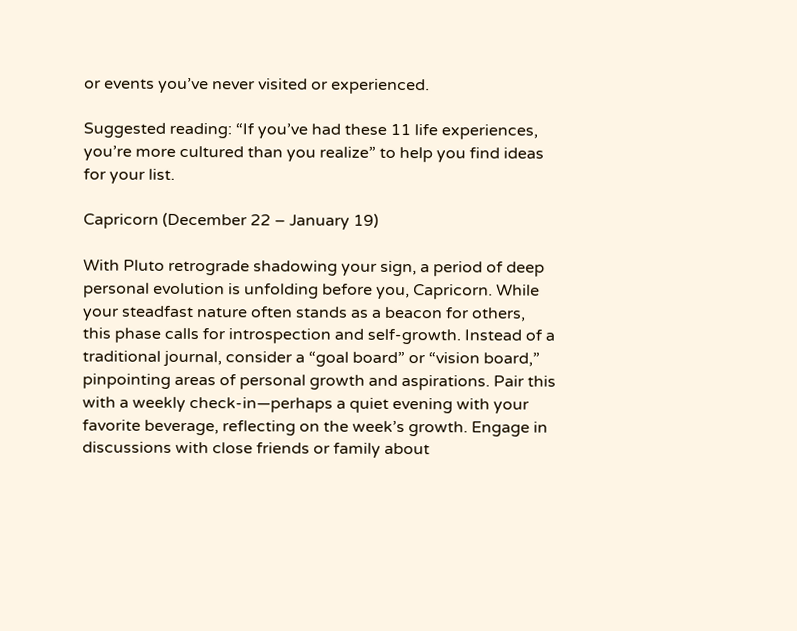or events you’ve never visited or experienced.

Suggested reading: “If you’ve had these 11 life experiences, you’re more cultured than you realize” to help you find ideas for your list.

Capricorn (December 22 – January 19)

With Pluto retrograde shadowing your sign, a period of deep personal evolution is unfolding before you, Capricorn. While your steadfast nature often stands as a beacon for others, this phase calls for introspection and self-growth. Instead of a traditional journal, consider a “goal board” or “vision board,” pinpointing areas of personal growth and aspirations. Pair this with a weekly check-in—perhaps a quiet evening with your favorite beverage, reflecting on the week’s growth. Engage in discussions with close friends or family about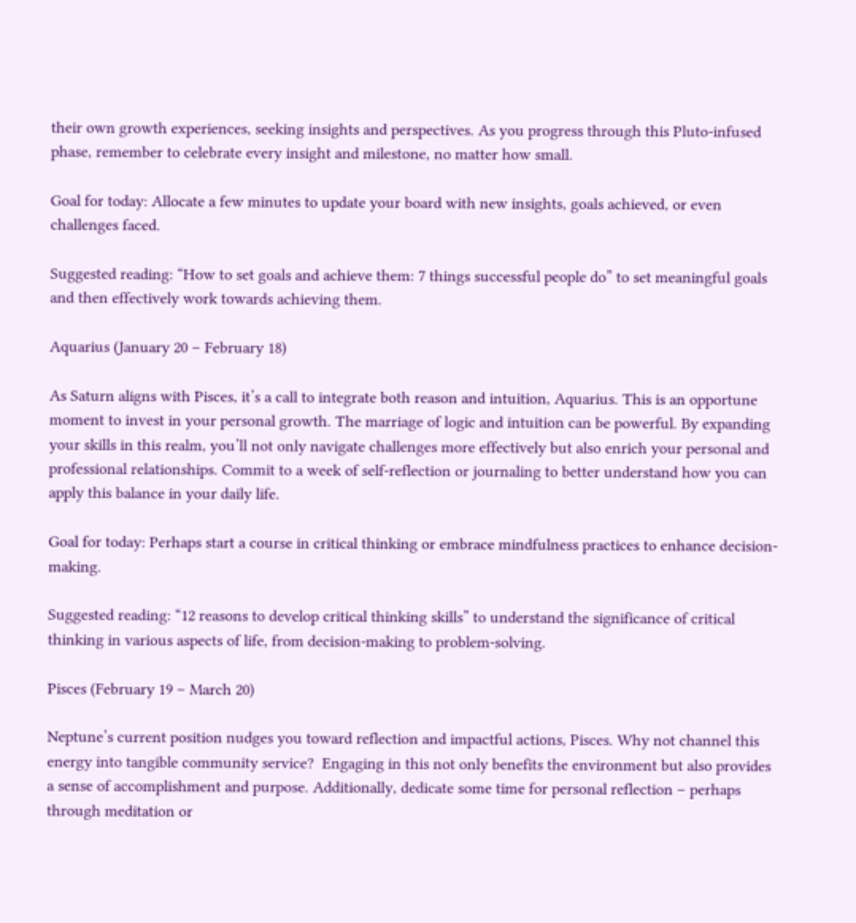their own growth experiences, seeking insights and perspectives. As you progress through this Pluto-infused phase, remember to celebrate every insight and milestone, no matter how small.

Goal for today: Allocate a few minutes to update your board with new insights, goals achieved, or even challenges faced.

Suggested reading: “How to set goals and achieve them: 7 things successful people do” to set meaningful goals and then effectively work towards achieving them.

Aquarius (January 20 – February 18)

As Saturn aligns with Pisces, it’s a call to integrate both reason and intuition, Aquarius. This is an opportune moment to invest in your personal growth. The marriage of logic and intuition can be powerful. By expanding your skills in this realm, you’ll not only navigate challenges more effectively but also enrich your personal and professional relationships. Commit to a week of self-reflection or journaling to better understand how you can apply this balance in your daily life.

Goal for today: Perhaps start a course in critical thinking or embrace mindfulness practices to enhance decision-making.

Suggested reading: “12 reasons to develop critical thinking skills” to understand the significance of critical thinking in various aspects of life, from decision-making to problem-solving.

Pisces (February 19 – March 20)

Neptune’s current position nudges you toward reflection and impactful actions, Pisces. Why not channel this energy into tangible community service?  Engaging in this not only benefits the environment but also provides a sense of accomplishment and purpose. Additionally, dedicate some time for personal reflection – perhaps through meditation or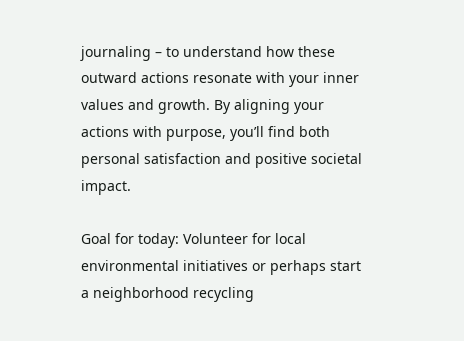journaling – to understand how these outward actions resonate with your inner values and growth. By aligning your actions with purpose, you’ll find both personal satisfaction and positive societal impact.

Goal for today: Volunteer for local environmental initiatives or perhaps start a neighborhood recycling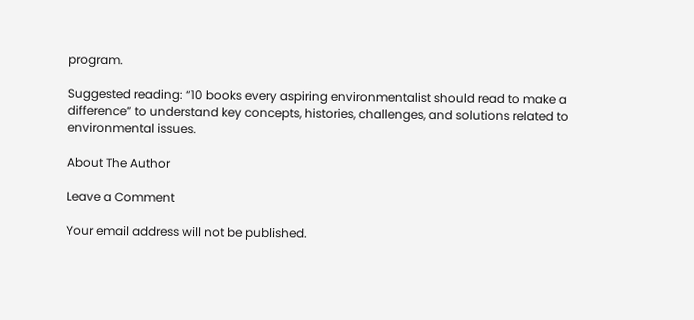program.

Suggested reading: “10 books every aspiring environmentalist should read to make a difference” to understand key concepts, histories, challenges, and solutions related to environmental issues.

About The Author

Leave a Comment

Your email address will not be published.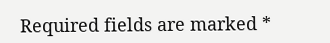Required fields are marked *